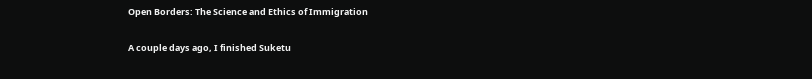Open Borders: The Science and Ethics of Immigration

A couple days ago, I finished Suketu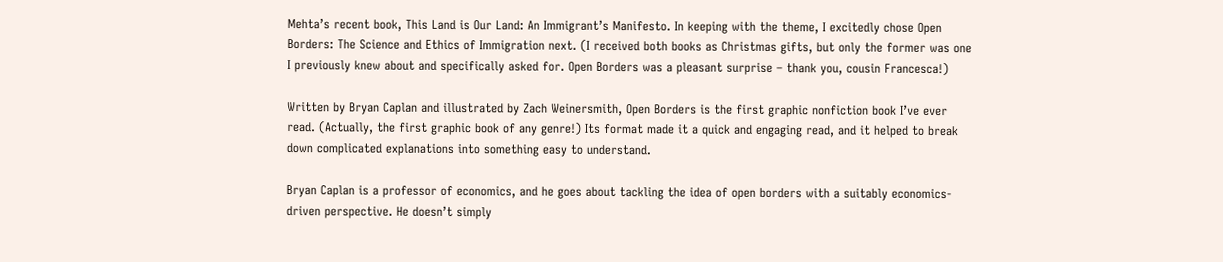Mehta’s recent book, This Land is Our Land: An Immigrant’s Manifesto. In keeping with the theme, I excitedly chose Open Borders: The Science and Ethics of Immigration next. (I received both books as Christmas gifts, but only the former was one I previously knew about and specifically asked for. Open Borders was a pleasant surprise – thank you, cousin Francesca!)

Written by Bryan Caplan and illustrated by Zach Weinersmith, Open Borders is the first graphic nonfiction book I’ve ever read. (Actually, the first graphic book of any genre!) Its format made it a quick and engaging read, and it helped to break down complicated explanations into something easy to understand.

Bryan Caplan is a professor of economics, and he goes about tackling the idea of open borders with a suitably economics-driven perspective. He doesn’t simply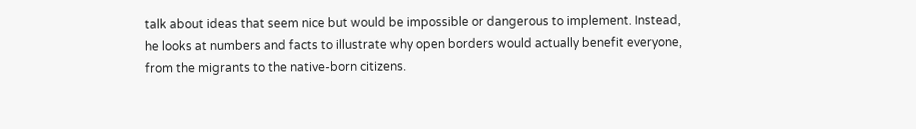talk about ideas that seem nice but would be impossible or dangerous to implement. Instead, he looks at numbers and facts to illustrate why open borders would actually benefit everyone, from the migrants to the native-born citizens.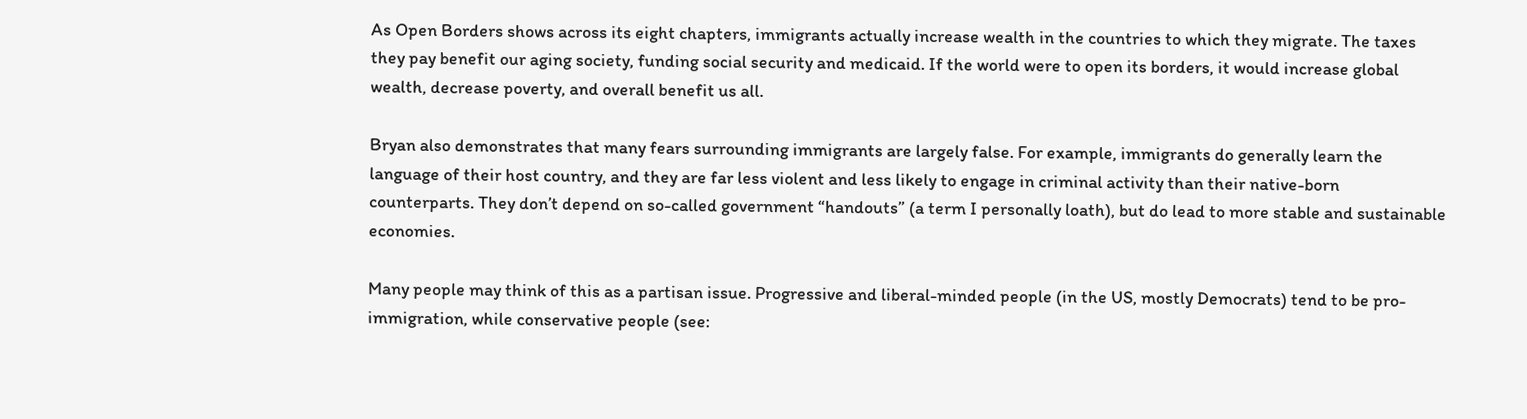As Open Borders shows across its eight chapters, immigrants actually increase wealth in the countries to which they migrate. The taxes they pay benefit our aging society, funding social security and medicaid. If the world were to open its borders, it would increase global wealth, decrease poverty, and overall benefit us all.

Bryan also demonstrates that many fears surrounding immigrants are largely false. For example, immigrants do generally learn the language of their host country, and they are far less violent and less likely to engage in criminal activity than their native-born counterparts. They don’t depend on so-called government “handouts” (a term I personally loath), but do lead to more stable and sustainable economies.

Many people may think of this as a partisan issue. Progressive and liberal-minded people (in the US, mostly Democrats) tend to be pro-immigration, while conservative people (see: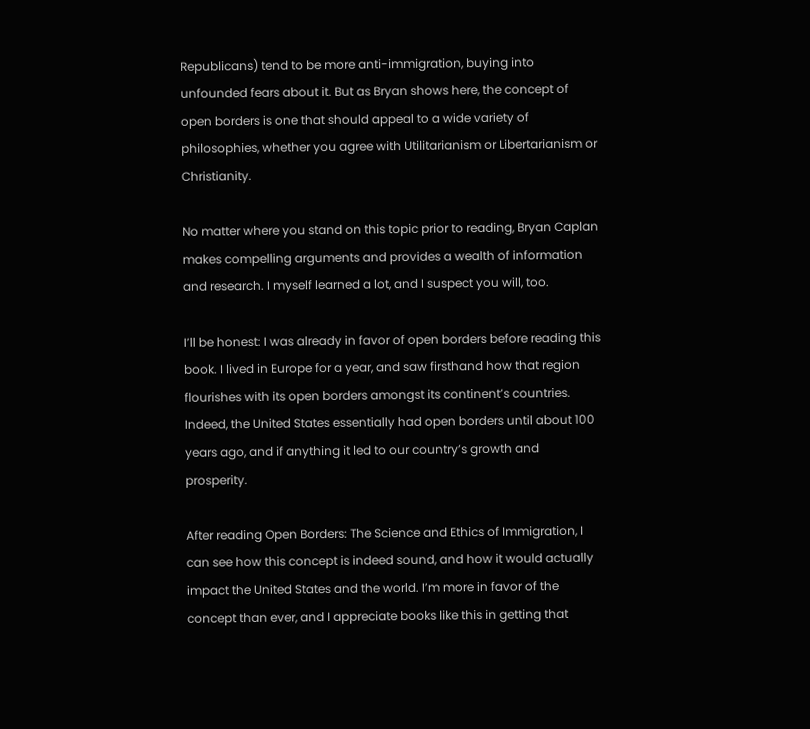Republicans) tend to be more anti-immigration, buying into unfounded fears about it. But as Bryan shows here, the concept of open borders is one that should appeal to a wide variety of philosophies, whether you agree with Utilitarianism or Libertarianism or Christianity.

No matter where you stand on this topic prior to reading, Bryan Caplan makes compelling arguments and provides a wealth of information and research. I myself learned a lot, and I suspect you will, too.

I’ll be honest: I was already in favor of open borders before reading this book. I lived in Europe for a year, and saw firsthand how that region flourishes with its open borders amongst its continent’s countries. Indeed, the United States essentially had open borders until about 100 years ago, and if anything it led to our country’s growth and prosperity.

After reading Open Borders: The Science and Ethics of Immigration, I can see how this concept is indeed sound, and how it would actually impact the United States and the world. I’m more in favor of the concept than ever, and I appreciate books like this in getting that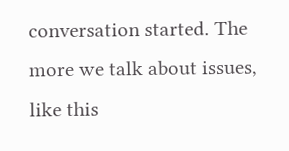conversation started. The more we talk about issues, like this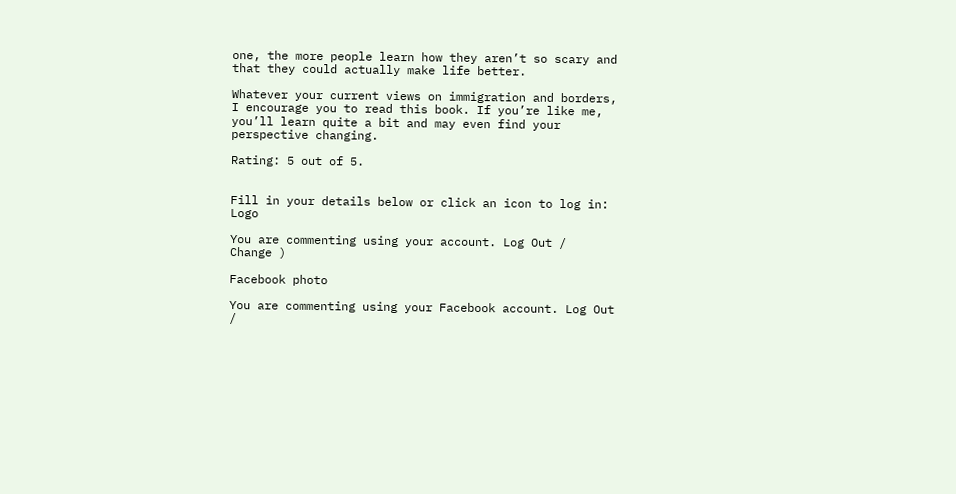one, the more people learn how they aren’t so scary and that they could actually make life better.

Whatever your current views on immigration and borders, I encourage you to read this book. If you’re like me, you’ll learn quite a bit and may even find your perspective changing.

Rating: 5 out of 5.


Fill in your details below or click an icon to log in: Logo

You are commenting using your account. Log Out /  Change )

Facebook photo

You are commenting using your Facebook account. Log Out /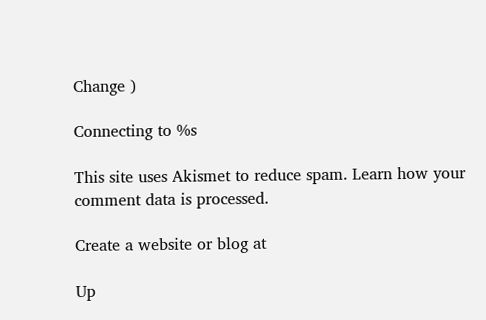Change )

Connecting to %s

This site uses Akismet to reduce spam. Learn how your comment data is processed.

Create a website or blog at

Up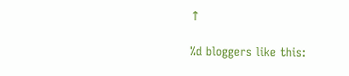↑

%d bloggers like this: